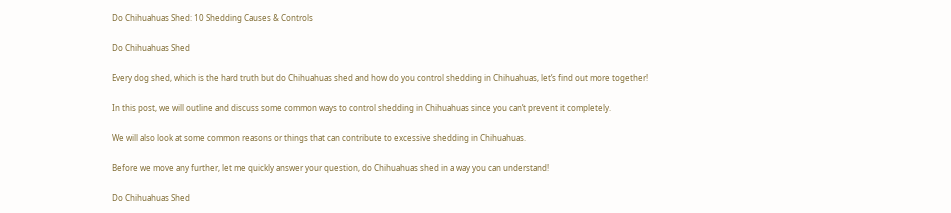Do Chihuahuas Shed: 10 Shedding Causes & Controls

Do Chihuahuas Shed

Every dog shed, which is the hard truth but do Chihuahuas shed and how do you control shedding in Chihuahuas, let’s find out more together!

In this post, we will outline and discuss some common ways to control shedding in Chihuahuas since you can’t prevent it completely.

We will also look at some common reasons or things that can contribute to excessive shedding in Chihuahuas.

Before we move any further, let me quickly answer your question, do Chihuahuas shed in a way you can understand!

Do Chihuahuas Shed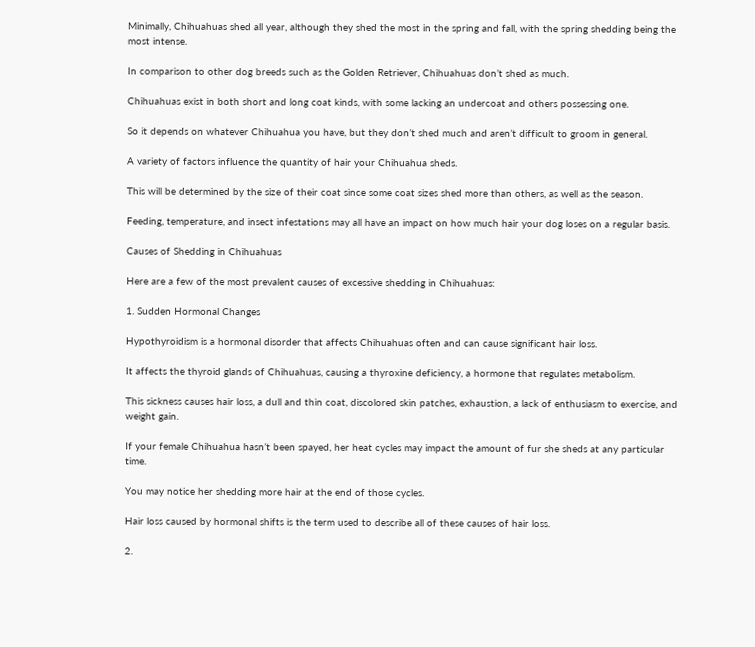Minimally, Chihuahuas shed all year, although they shed the most in the spring and fall, with the spring shedding being the most intense.

In comparison to other dog breeds such as the Golden Retriever, Chihuahuas don’t shed as much.

Chihuahuas exist in both short and long coat kinds, with some lacking an undercoat and others possessing one.

So it depends on whatever Chihuahua you have, but they don’t shed much and aren’t difficult to groom in general.

A variety of factors influence the quantity of hair your Chihuahua sheds.

This will be determined by the size of their coat since some coat sizes shed more than others, as well as the season.

Feeding, temperature, and insect infestations may all have an impact on how much hair your dog loses on a regular basis.

Causes of Shedding in Chihuahuas

Here are a few of the most prevalent causes of excessive shedding in Chihuahuas:

1. Sudden Hormonal Changes

Hypothyroidism is a hormonal disorder that affects Chihuahuas often and can cause significant hair loss.

It affects the thyroid glands of Chihuahuas, causing a thyroxine deficiency, a hormone that regulates metabolism.

This sickness causes hair loss, a dull and thin coat, discolored skin patches, exhaustion, a lack of enthusiasm to exercise, and weight gain.

If your female Chihuahua hasn’t been spayed, her heat cycles may impact the amount of fur she sheds at any particular time.

You may notice her shedding more hair at the end of those cycles.

Hair loss caused by hormonal shifts is the term used to describe all of these causes of hair loss.

2.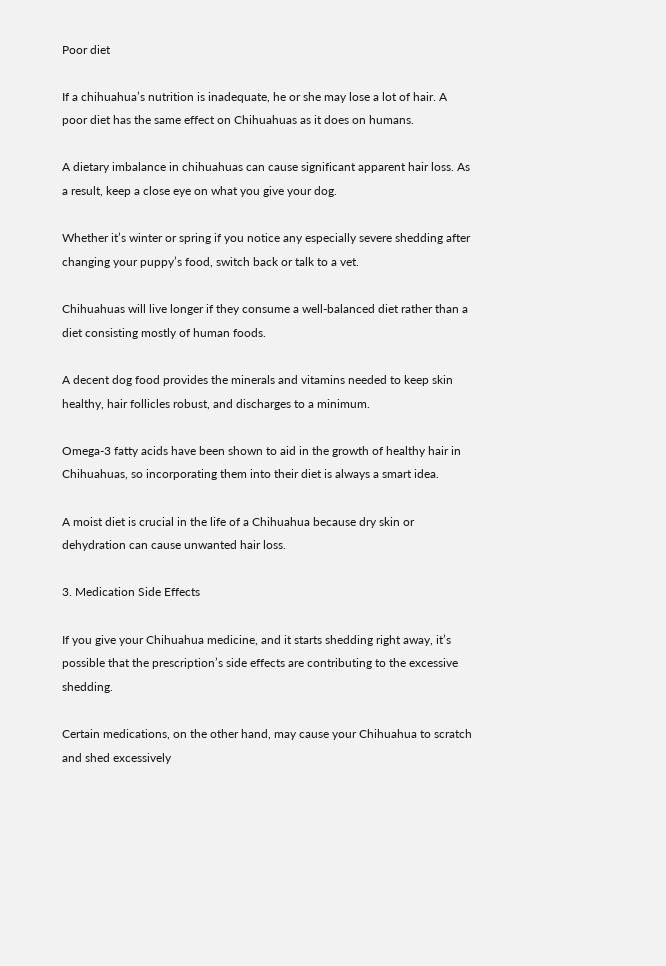Poor diet

If a chihuahua’s nutrition is inadequate, he or she may lose a lot of hair. A poor diet has the same effect on Chihuahuas as it does on humans.

A dietary imbalance in chihuahuas can cause significant apparent hair loss. As a result, keep a close eye on what you give your dog.

Whether it’s winter or spring if you notice any especially severe shedding after changing your puppy’s food, switch back or talk to a vet.

Chihuahuas will live longer if they consume a well-balanced diet rather than a diet consisting mostly of human foods.

A decent dog food provides the minerals and vitamins needed to keep skin healthy, hair follicles robust, and discharges to a minimum.

Omega-3 fatty acids have been shown to aid in the growth of healthy hair in Chihuahuas, so incorporating them into their diet is always a smart idea.

A moist diet is crucial in the life of a Chihuahua because dry skin or dehydration can cause unwanted hair loss.

3. Medication Side Effects

If you give your Chihuahua medicine, and it starts shedding right away, it’s possible that the prescription’s side effects are contributing to the excessive shedding.

Certain medications, on the other hand, may cause your Chihuahua to scratch and shed excessively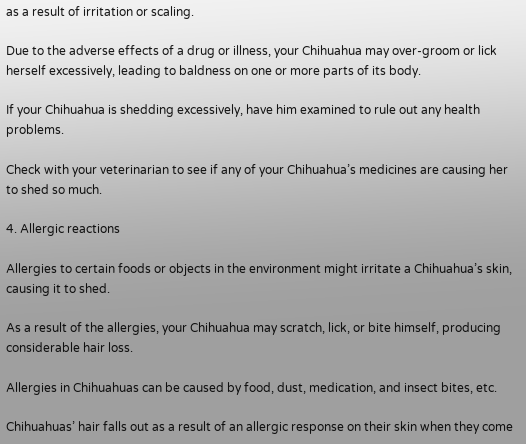as a result of irritation or scaling.

Due to the adverse effects of a drug or illness, your Chihuahua may over-groom or lick herself excessively, leading to baldness on one or more parts of its body.

If your Chihuahua is shedding excessively, have him examined to rule out any health problems.

Check with your veterinarian to see if any of your Chihuahua’s medicines are causing her to shed so much.

4. Allergic reactions

Allergies to certain foods or objects in the environment might irritate a Chihuahua’s skin, causing it to shed.

As a result of the allergies, your Chihuahua may scratch, lick, or bite himself, producing considerable hair loss.

Allergies in Chihuahuas can be caused by food, dust, medication, and insect bites, etc.

Chihuahuas’ hair falls out as a result of an allergic response on their skin when they come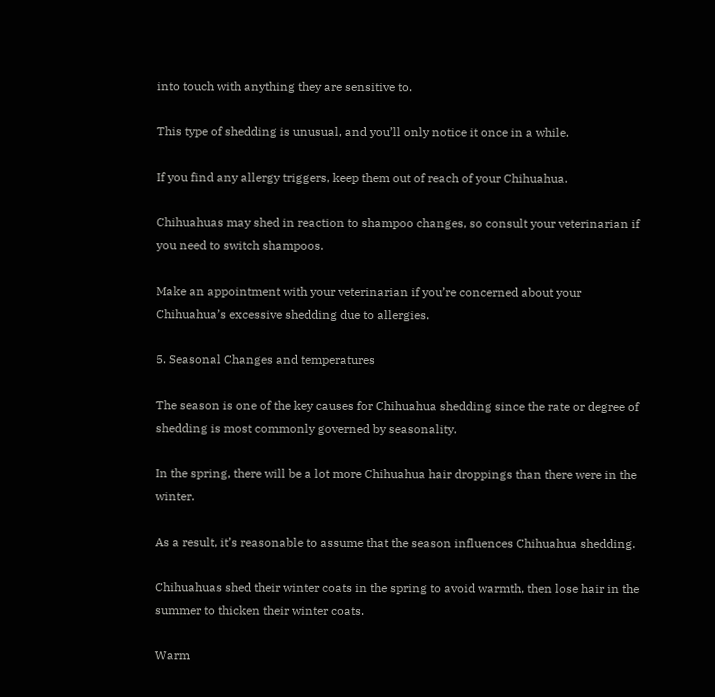into touch with anything they are sensitive to.

This type of shedding is unusual, and you’ll only notice it once in a while.

If you find any allergy triggers, keep them out of reach of your Chihuahua.

Chihuahuas may shed in reaction to shampoo changes, so consult your veterinarian if you need to switch shampoos.

Make an appointment with your veterinarian if you’re concerned about your Chihuahua’s excessive shedding due to allergies.

5. Seasonal Changes and temperatures

The season is one of the key causes for Chihuahua shedding since the rate or degree of shedding is most commonly governed by seasonality.

In the spring, there will be a lot more Chihuahua hair droppings than there were in the winter.

As a result, it’s reasonable to assume that the season influences Chihuahua shedding.

Chihuahuas shed their winter coats in the spring to avoid warmth, then lose hair in the summer to thicken their winter coats.

Warm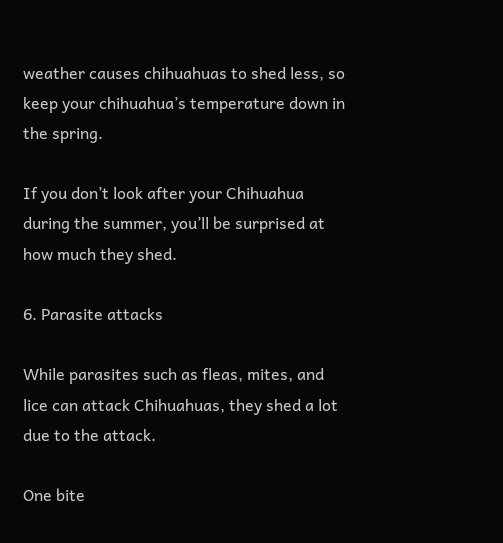weather causes chihuahuas to shed less, so keep your chihuahua’s temperature down in the spring.

If you don’t look after your Chihuahua during the summer, you’ll be surprised at how much they shed.

6. Parasite attacks

While parasites such as fleas, mites, and lice can attack Chihuahuas, they shed a lot due to the attack.

One bite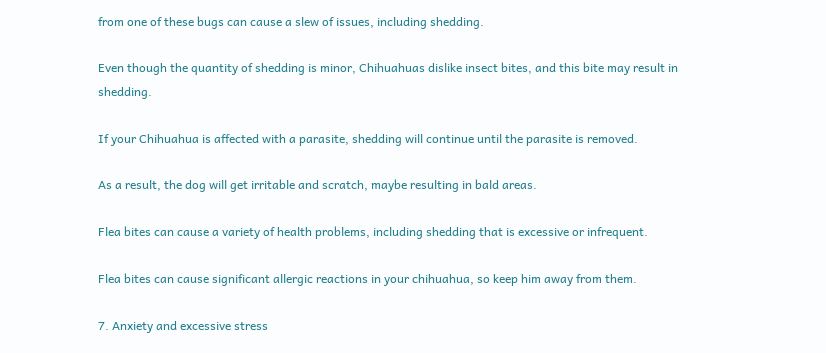from one of these bugs can cause a slew of issues, including shedding.

Even though the quantity of shedding is minor, Chihuahuas dislike insect bites, and this bite may result in shedding.

If your Chihuahua is affected with a parasite, shedding will continue until the parasite is removed.

As a result, the dog will get irritable and scratch, maybe resulting in bald areas.

Flea bites can cause a variety of health problems, including shedding that is excessive or infrequent.

Flea bites can cause significant allergic reactions in your chihuahua, so keep him away from them.

7. Anxiety and excessive stress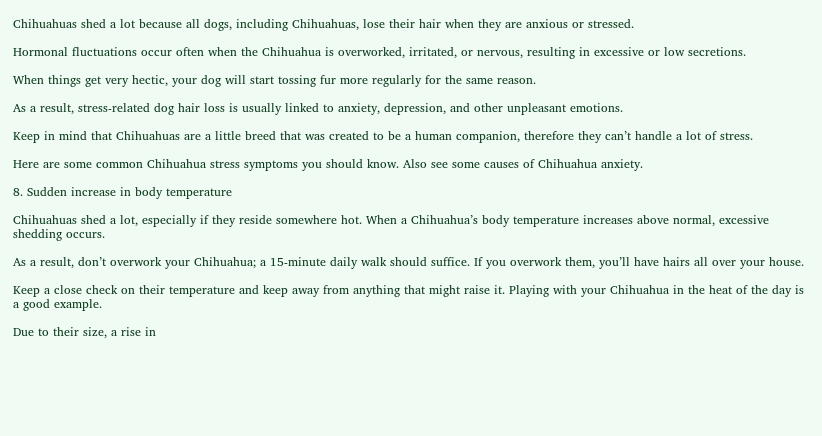Chihuahuas shed a lot because all dogs, including Chihuahuas, lose their hair when they are anxious or stressed.

Hormonal fluctuations occur often when the Chihuahua is overworked, irritated, or nervous, resulting in excessive or low secretions.

When things get very hectic, your dog will start tossing fur more regularly for the same reason.

As a result, stress-related dog hair loss is usually linked to anxiety, depression, and other unpleasant emotions.

Keep in mind that Chihuahuas are a little breed that was created to be a human companion, therefore they can’t handle a lot of stress.

Here are some common Chihuahua stress symptoms you should know. Also see some causes of Chihuahua anxiety.

8. Sudden increase in body temperature

Chihuahuas shed a lot, especially if they reside somewhere hot. When a Chihuahua’s body temperature increases above normal, excessive shedding occurs.

As a result, don’t overwork your Chihuahua; a 15-minute daily walk should suffice. If you overwork them, you’ll have hairs all over your house.

Keep a close check on their temperature and keep away from anything that might raise it. Playing with your Chihuahua in the heat of the day is a good example.

Due to their size, a rise in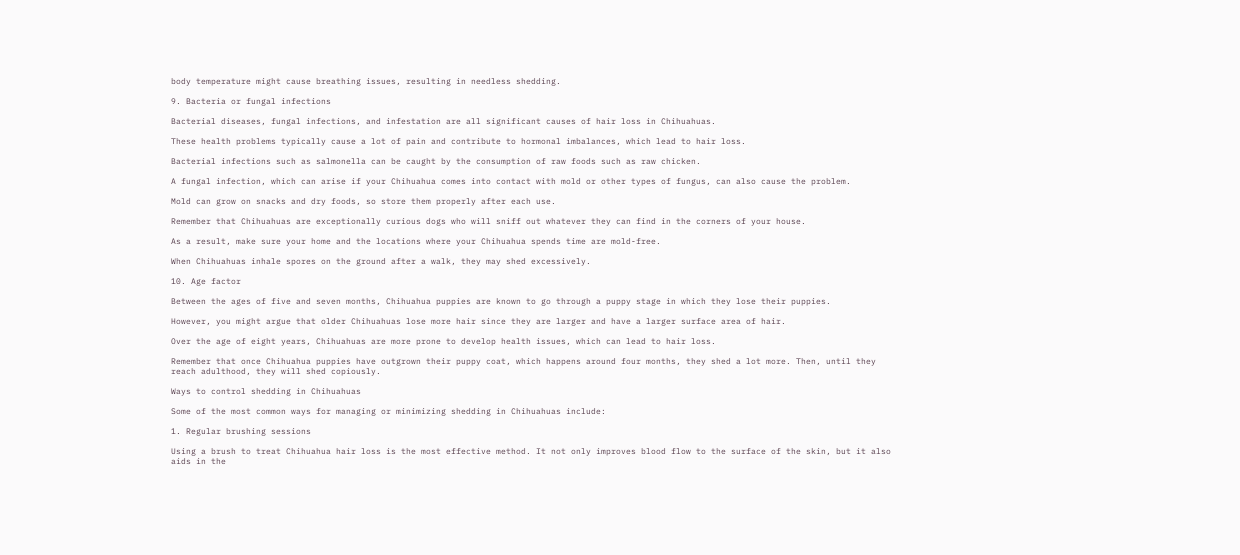body temperature might cause breathing issues, resulting in needless shedding.

9. Bacteria or fungal infections

Bacterial diseases, fungal infections, and infestation are all significant causes of hair loss in Chihuahuas.

These health problems typically cause a lot of pain and contribute to hormonal imbalances, which lead to hair loss.

Bacterial infections such as salmonella can be caught by the consumption of raw foods such as raw chicken.

A fungal infection, which can arise if your Chihuahua comes into contact with mold or other types of fungus, can also cause the problem.

Mold can grow on snacks and dry foods, so store them properly after each use.

Remember that Chihuahuas are exceptionally curious dogs who will sniff out whatever they can find in the corners of your house.

As a result, make sure your home and the locations where your Chihuahua spends time are mold-free.

When Chihuahuas inhale spores on the ground after a walk, they may shed excessively.

10. Age factor

Between the ages of five and seven months, Chihuahua puppies are known to go through a puppy stage in which they lose their puppies.

However, you might argue that older Chihuahuas lose more hair since they are larger and have a larger surface area of hair.

Over the age of eight years, Chihuahuas are more prone to develop health issues, which can lead to hair loss.

Remember that once Chihuahua puppies have outgrown their puppy coat, which happens around four months, they shed a lot more. Then, until they reach adulthood, they will shed copiously.

Ways to control shedding in Chihuahuas

Some of the most common ways for managing or minimizing shedding in Chihuahuas include:

1. Regular brushing sessions

Using a brush to treat Chihuahua hair loss is the most effective method. It not only improves blood flow to the surface of the skin, but it also aids in the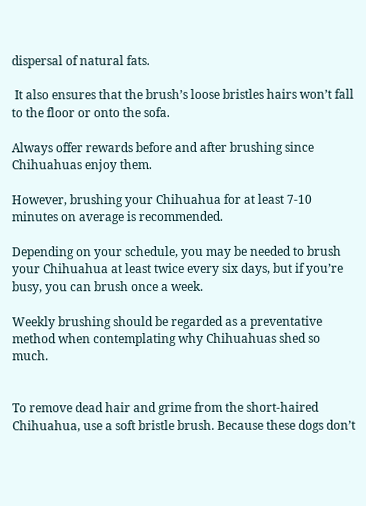dispersal of natural fats.

 It also ensures that the brush’s loose bristles hairs won’t fall to the floor or onto the sofa.

Always offer rewards before and after brushing since Chihuahuas enjoy them.

However, brushing your Chihuahua for at least 7-10 minutes on average is recommended.

Depending on your schedule, you may be needed to brush your Chihuahua at least twice every six days, but if you’re busy, you can brush once a week.

Weekly brushing should be regarded as a preventative method when contemplating why Chihuahuas shed so much.


To remove dead hair and grime from the short-haired Chihuahua, use a soft bristle brush. Because these dogs don’t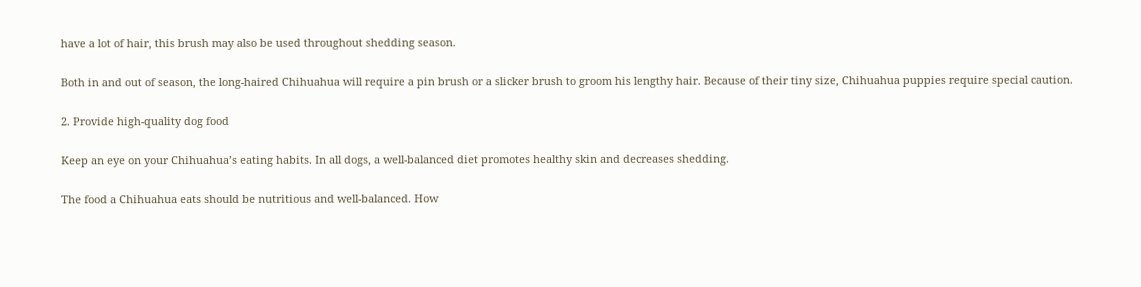have a lot of hair, this brush may also be used throughout shedding season.

Both in and out of season, the long-haired Chihuahua will require a pin brush or a slicker brush to groom his lengthy hair. Because of their tiny size, Chihuahua puppies require special caution.

2. Provide high-quality dog food

Keep an eye on your Chihuahua’s eating habits. In all dogs, a well-balanced diet promotes healthy skin and decreases shedding.

The food a Chihuahua eats should be nutritious and well-balanced. How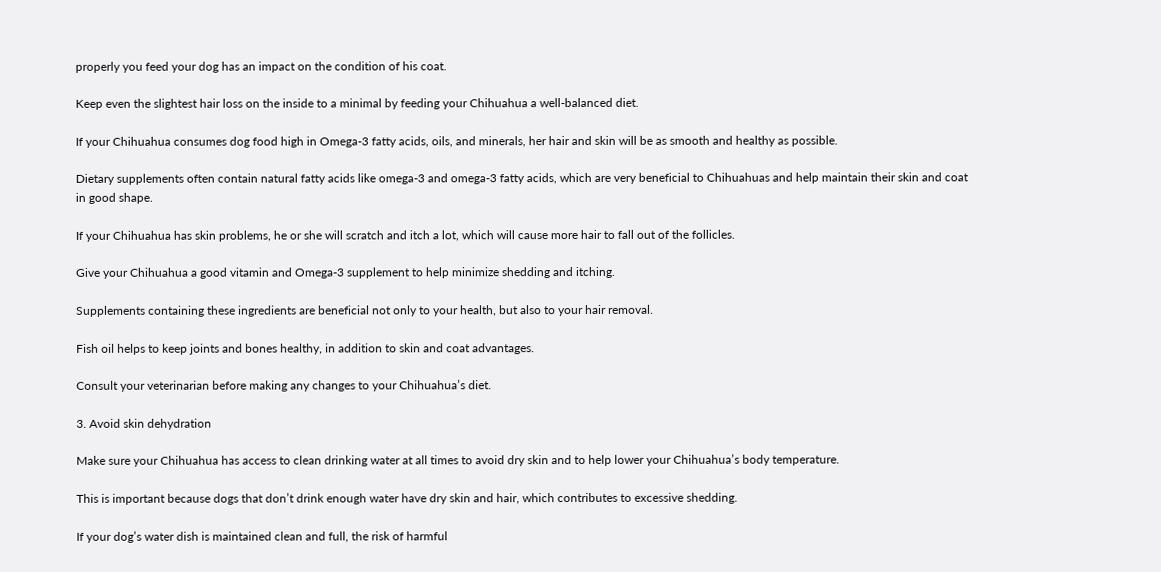properly you feed your dog has an impact on the condition of his coat.

Keep even the slightest hair loss on the inside to a minimal by feeding your Chihuahua a well-balanced diet.

If your Chihuahua consumes dog food high in Omega-3 fatty acids, oils, and minerals, her hair and skin will be as smooth and healthy as possible.

Dietary supplements often contain natural fatty acids like omega-3 and omega-3 fatty acids, which are very beneficial to Chihuahuas and help maintain their skin and coat in good shape.

If your Chihuahua has skin problems, he or she will scratch and itch a lot, which will cause more hair to fall out of the follicles.

Give your Chihuahua a good vitamin and Omega-3 supplement to help minimize shedding and itching.

Supplements containing these ingredients are beneficial not only to your health, but also to your hair removal.

Fish oil helps to keep joints and bones healthy, in addition to skin and coat advantages.

Consult your veterinarian before making any changes to your Chihuahua’s diet.

3. Avoid skin dehydration

Make sure your Chihuahua has access to clean drinking water at all times to avoid dry skin and to help lower your Chihuahua’s body temperature.

This is important because dogs that don’t drink enough water have dry skin and hair, which contributes to excessive shedding.

If your dog’s water dish is maintained clean and full, the risk of harmful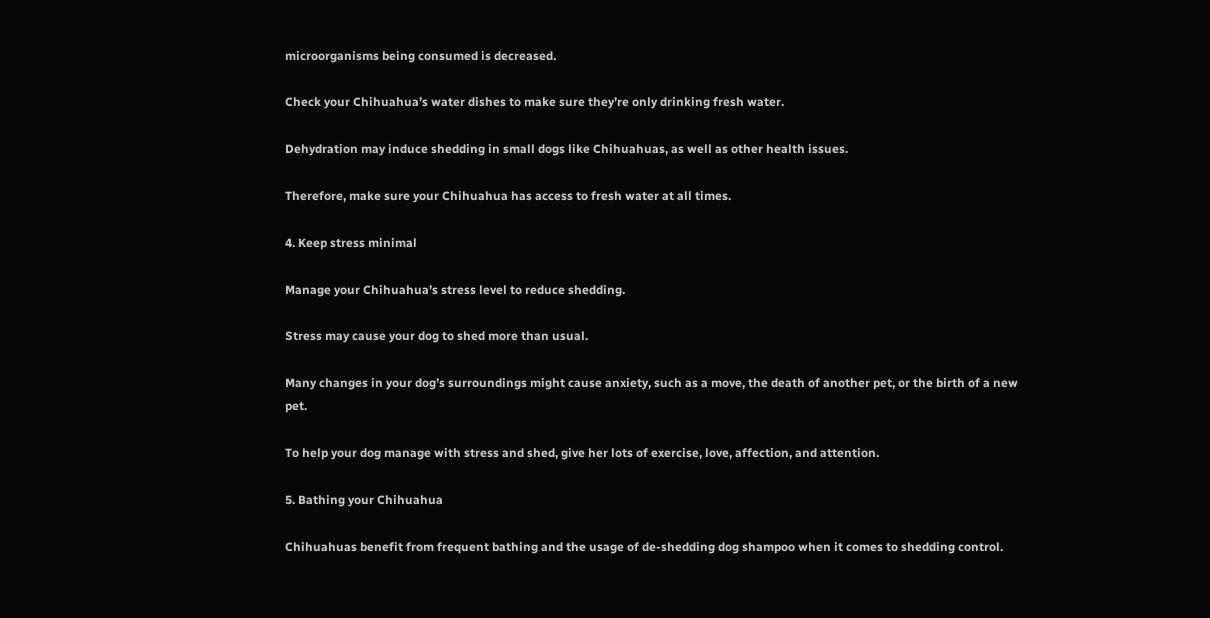microorganisms being consumed is decreased.

Check your Chihuahua’s water dishes to make sure they’re only drinking fresh water.

Dehydration may induce shedding in small dogs like Chihuahuas, as well as other health issues.

Therefore, make sure your Chihuahua has access to fresh water at all times.

4. Keep stress minimal

Manage your Chihuahua’s stress level to reduce shedding.

Stress may cause your dog to shed more than usual.

Many changes in your dog’s surroundings might cause anxiety, such as a move, the death of another pet, or the birth of a new pet.

To help your dog manage with stress and shed, give her lots of exercise, love, affection, and attention.

5. Bathing your Chihuahua

Chihuahuas benefit from frequent bathing and the usage of de-shedding dog shampoo when it comes to shedding control.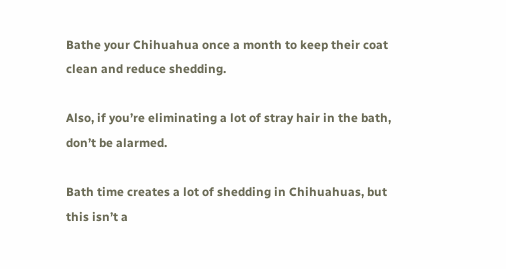Bathe your Chihuahua once a month to keep their coat clean and reduce shedding.

Also, if you’re eliminating a lot of stray hair in the bath, don’t be alarmed.

Bath time creates a lot of shedding in Chihuahuas, but this isn’t a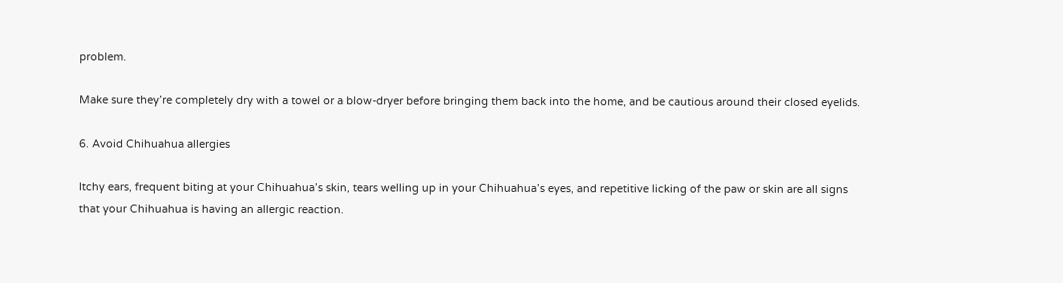problem.

Make sure they’re completely dry with a towel or a blow-dryer before bringing them back into the home, and be cautious around their closed eyelids.

6. Avoid Chihuahua allergies

Itchy ears, frequent biting at your Chihuahua’s skin, tears welling up in your Chihuahua’s eyes, and repetitive licking of the paw or skin are all signs that your Chihuahua is having an allergic reaction.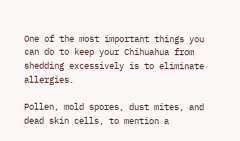One of the most important things you can do to keep your Chihuahua from shedding excessively is to eliminate allergies.

Pollen, mold spores, dust mites, and dead skin cells, to mention a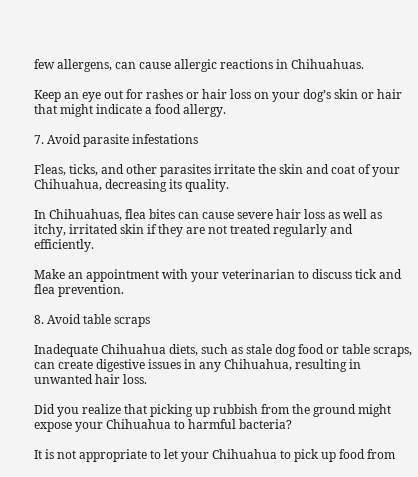few allergens, can cause allergic reactions in Chihuahuas.

Keep an eye out for rashes or hair loss on your dog’s skin or hair that might indicate a food allergy.

7. Avoid parasite infestations

Fleas, ticks, and other parasites irritate the skin and coat of your Chihuahua, decreasing its quality.

In Chihuahuas, flea bites can cause severe hair loss as well as itchy, irritated skin if they are not treated regularly and efficiently.

Make an appointment with your veterinarian to discuss tick and flea prevention.

8. Avoid table scraps

Inadequate Chihuahua diets, such as stale dog food or table scraps, can create digestive issues in any Chihuahua, resulting in unwanted hair loss.

Did you realize that picking up rubbish from the ground might expose your Chihuahua to harmful bacteria?

It is not appropriate to let your Chihuahua to pick up food from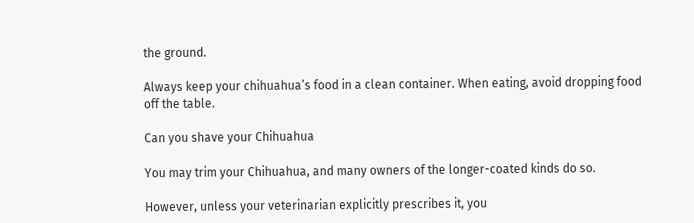the ground.

Always keep your chihuahua’s food in a clean container. When eating, avoid dropping food off the table.

Can you shave your Chihuahua

You may trim your Chihuahua, and many owners of the longer-coated kinds do so.

However, unless your veterinarian explicitly prescribes it, you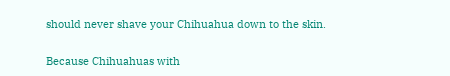should never shave your Chihuahua down to the skin.

Because Chihuahuas with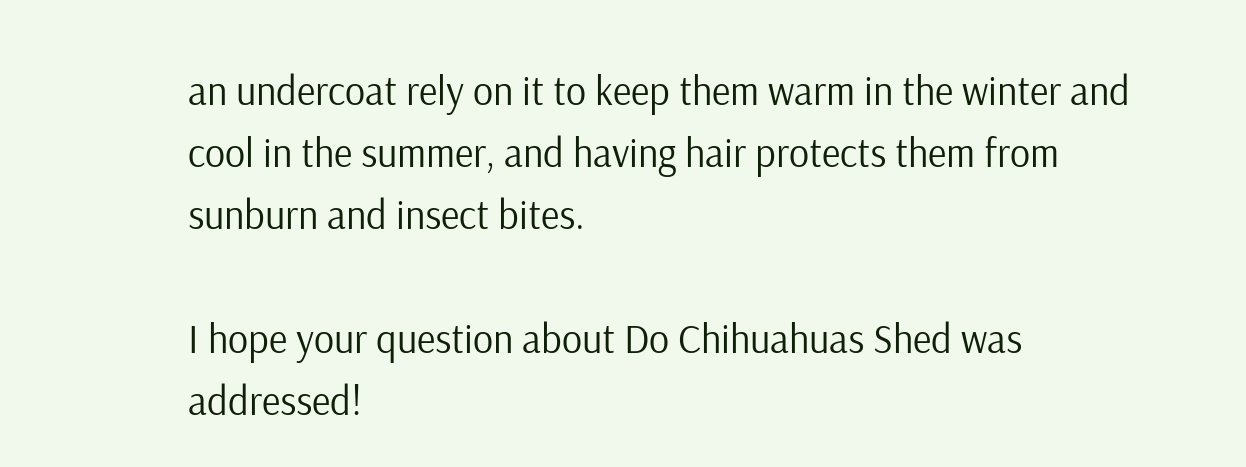an undercoat rely on it to keep them warm in the winter and cool in the summer, and having hair protects them from sunburn and insect bites.

I hope your question about Do Chihuahuas Shed was addressed!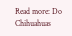Read more: Do Chihuahuas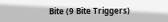Bite (9 Bite Triggers)